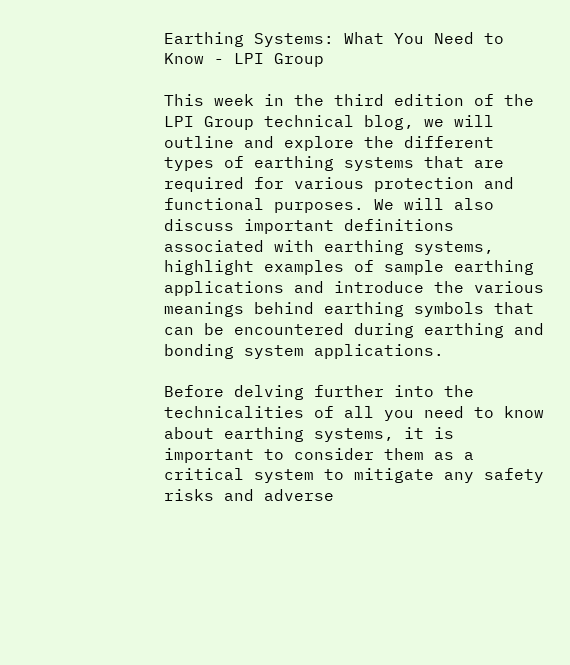Earthing Systems: What You Need to Know - LPI Group

This week in the third edition of the LPI Group technical blog, we will outline and explore the different types of earthing systems that are required for various protection and functional purposes. We will also discuss important definitions associated with earthing systems, highlight examples of sample earthing applications and introduce the various meanings behind earthing symbols that can be encountered during earthing and bonding system applications.

Before delving further into the technicalities of all you need to know about earthing systems, it is important to consider them as a critical system to mitigate any safety risks and adverse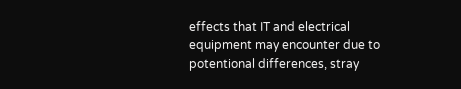effects that IT and electrical equipment may encounter due to potentional differences, stray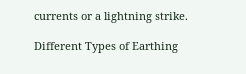currents or a lightning strike.

Different Types of Earthing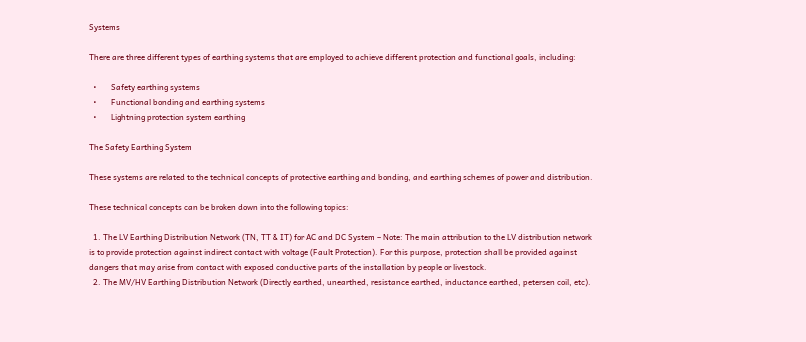Systems

There are three different types of earthing systems that are employed to achieve different protection and functional goals, including:

  •       Safety earthing systems
  •       Functional bonding and earthing systems
  •       Lightning protection system earthing

The Safety Earthing System

These systems are related to the technical concepts of protective earthing and bonding, and earthing schemes of power and distribution.

These technical concepts can be broken down into the following topics:

  1. The LV Earthing Distribution Network (TN, TT & IT) for AC and DC System – Note: The main attribution to the LV distribution network is to provide protection against indirect contact with voltage (Fault Protection). For this purpose, protection shall be provided against dangers that may arise from contact with exposed conductive parts of the installation by people or livestock.
  2. The MV/HV Earthing Distribution Network (Directly earthed, unearthed, resistance earthed, inductance earthed, petersen coil, etc).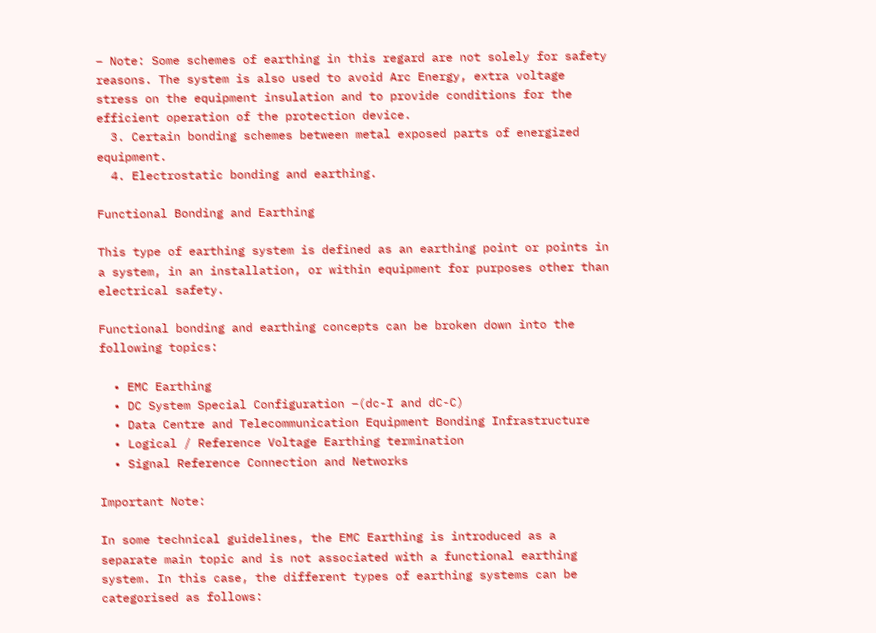– Note: Some schemes of earthing in this regard are not solely for safety reasons. The system is also used to avoid Arc Energy, extra voltage stress on the equipment insulation and to provide conditions for the efficient operation of the protection device.
  3. Certain bonding schemes between metal exposed parts of energized equipment.
  4. Electrostatic bonding and earthing.

Functional Bonding and Earthing

This type of earthing system is defined as an earthing point or points in a system, in an installation, or within equipment for purposes other than electrical safety.

Functional bonding and earthing concepts can be broken down into the following topics:

  • EMC Earthing
  • DC System Special Configuration –(dc-I and dC-C)
  • Data Centre and Telecommunication Equipment Bonding Infrastructure
  • Logical / Reference Voltage Earthing termination
  • Signal Reference Connection and Networks

Important Note:

In some technical guidelines, the EMC Earthing is introduced as a separate main topic and is not associated with a functional earthing system. In this case, the different types of earthing systems can be categorised as follows: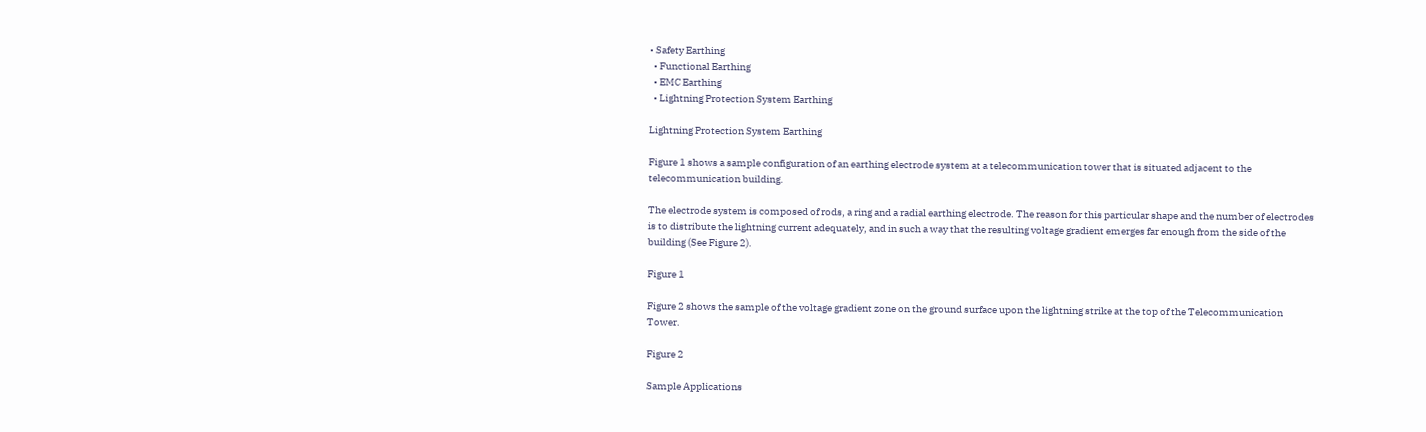• Safety Earthing
  • Functional Earthing
  • EMC Earthing
  • Lightning Protection System Earthing

Lightning Protection System Earthing

Figure 1 shows a sample configuration of an earthing electrode system at a telecommunication tower that is situated adjacent to the telecommunication building.

The electrode system is composed of rods, a ring and a radial earthing electrode. The reason for this particular shape and the number of electrodes is to distribute the lightning current adequately, and in such a way that the resulting voltage gradient emerges far enough from the side of the building (See Figure 2).

Figure 1

Figure 2 shows the sample of the voltage gradient zone on the ground surface upon the lightning strike at the top of the Telecommunication Tower.

Figure 2

Sample Applications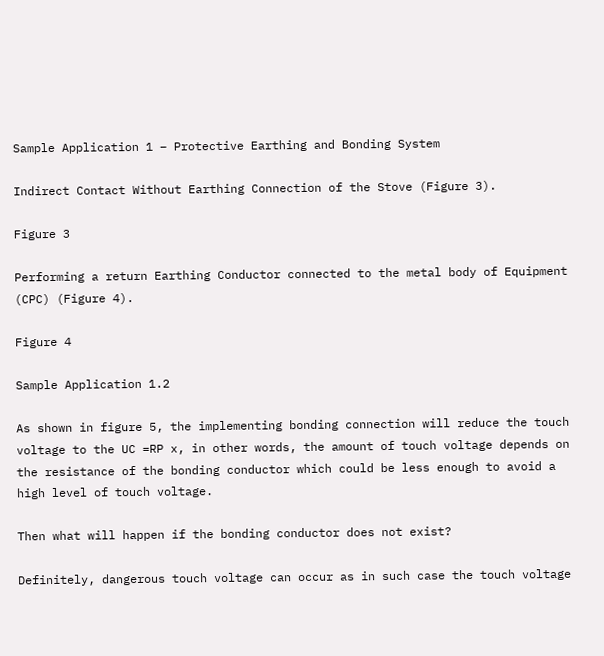Sample Application 1 – Protective Earthing and Bonding System

Indirect Contact Without Earthing Connection of the Stove (Figure 3).

Figure 3

Performing a return Earthing Conductor connected to the metal body of Equipment (CPC) (Figure 4).

Figure 4

Sample Application 1.2

As shown in figure 5, the implementing bonding connection will reduce the touch voltage to the UC =RP x, in other words, the amount of touch voltage depends on the resistance of the bonding conductor which could be less enough to avoid a high level of touch voltage.

Then what will happen if the bonding conductor does not exist?

Definitely, dangerous touch voltage can occur as in such case the touch voltage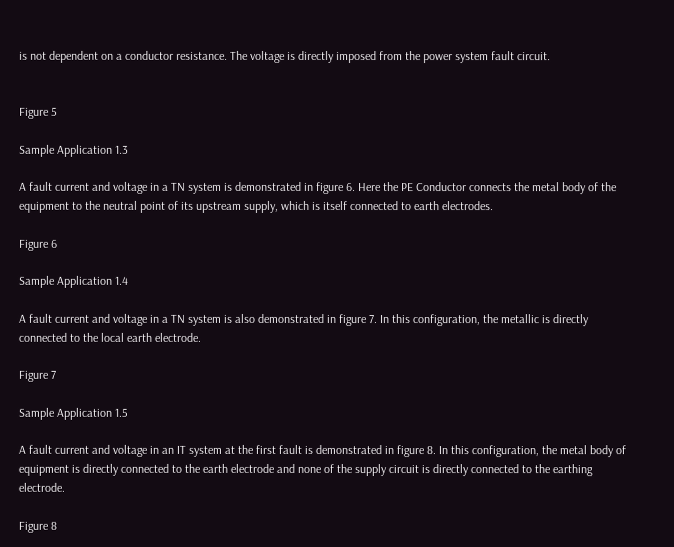is not dependent on a conductor resistance. The voltage is directly imposed from the power system fault circuit.


Figure 5

Sample Application 1.3

A fault current and voltage in a TN system is demonstrated in figure 6. Here the PE Conductor connects the metal body of the equipment to the neutral point of its upstream supply, which is itself connected to earth electrodes.

Figure 6

Sample Application 1.4

A fault current and voltage in a TN system is also demonstrated in figure 7. In this configuration, the metallic is directly connected to the local earth electrode.

Figure 7

Sample Application 1.5

A fault current and voltage in an IT system at the first fault is demonstrated in figure 8. In this configuration, the metal body of equipment is directly connected to the earth electrode and none of the supply circuit is directly connected to the earthing electrode.

Figure 8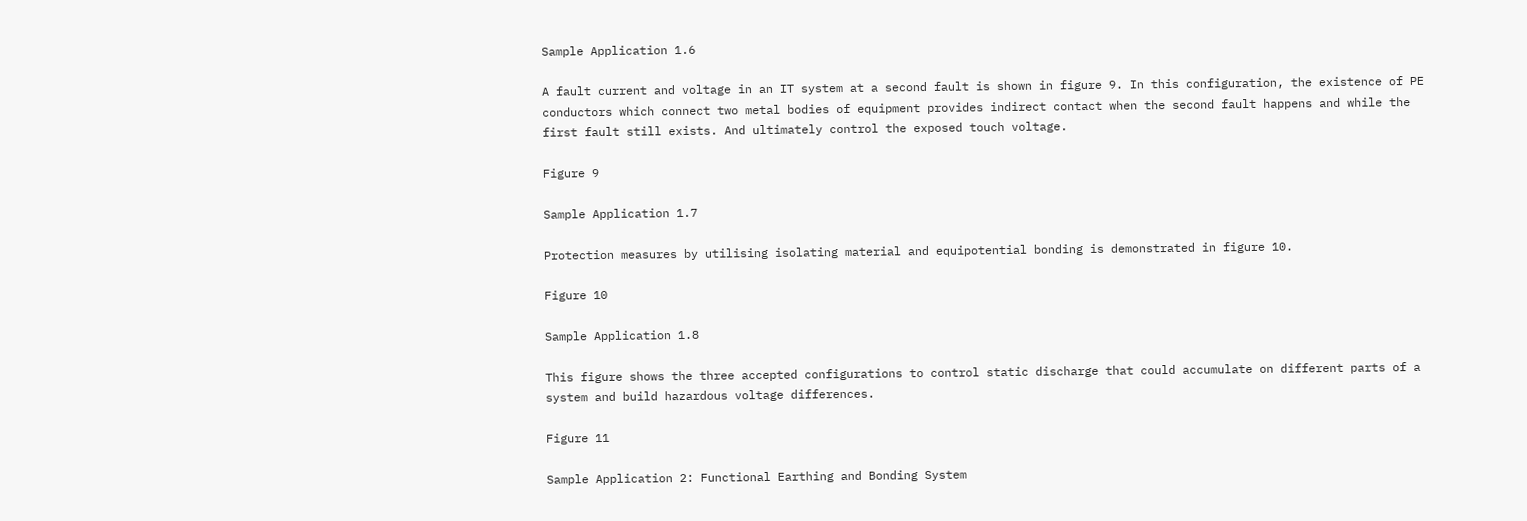Sample Application 1.6

A fault current and voltage in an IT system at a second fault is shown in figure 9. In this configuration, the existence of PE conductors which connect two metal bodies of equipment provides indirect contact when the second fault happens and while the first fault still exists. And ultimately control the exposed touch voltage.

Figure 9

Sample Application 1.7

Protection measures by utilising isolating material and equipotential bonding is demonstrated in figure 10.

Figure 10

Sample Application 1.8

This figure shows the three accepted configurations to control static discharge that could accumulate on different parts of a system and build hazardous voltage differences.

Figure 11

Sample Application 2: Functional Earthing and Bonding System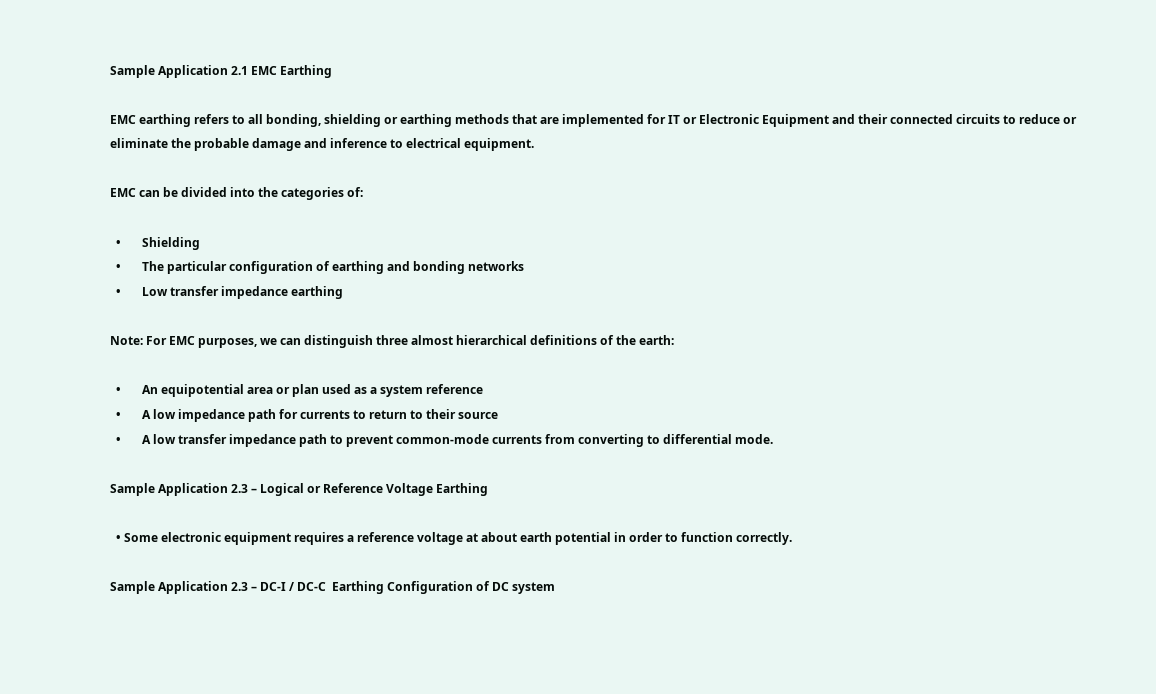Sample Application 2.1 EMC Earthing

EMC earthing refers to all bonding, shielding or earthing methods that are implemented for IT or Electronic Equipment and their connected circuits to reduce or eliminate the probable damage and inference to electrical equipment.

EMC can be divided into the categories of:

  •       Shielding
  •       The particular configuration of earthing and bonding networks
  •       Low transfer impedance earthing

Note: For EMC purposes, we can distinguish three almost hierarchical definitions of the earth:

  •       An equipotential area or plan used as a system reference
  •       A low impedance path for currents to return to their source
  •       A low transfer impedance path to prevent common-mode currents from converting to differential mode.

Sample Application 2.3 – Logical or Reference Voltage Earthing

  • Some electronic equipment requires a reference voltage at about earth potential in order to function correctly.

Sample Application 2.3 – DC-I / DC-C  Earthing Configuration of DC system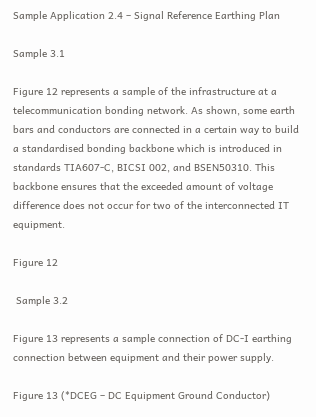Sample Application 2.4 – Signal Reference Earthing Plan

Sample 3.1

Figure 12 represents a sample of the infrastructure at a telecommunication bonding network. As shown, some earth bars and conductors are connected in a certain way to build a standardised bonding backbone which is introduced in standards TIA607-C, BICSI 002, and BSEN50310. This backbone ensures that the exceeded amount of voltage difference does not occur for two of the interconnected IT equipment.

Figure 12

 Sample 3.2

Figure 13 represents a sample connection of DC-I earthing connection between equipment and their power supply.

Figure 13 (*DCEG – DC Equipment Ground Conductor)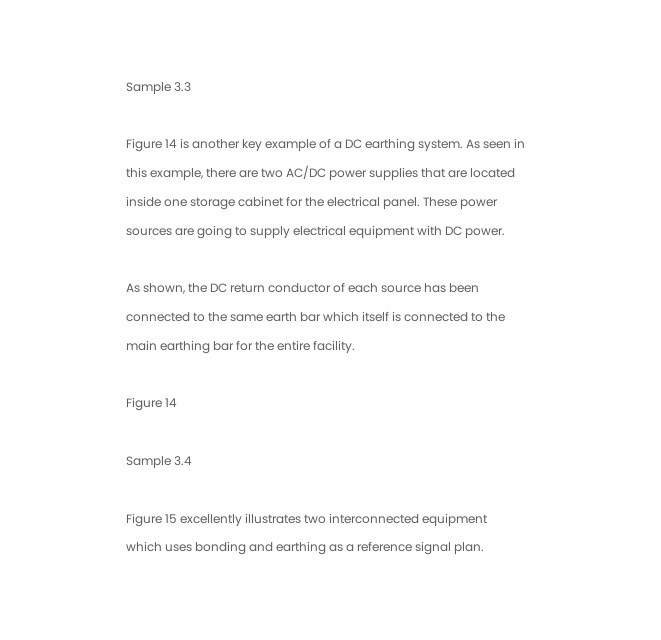Sample 3.3

Figure 14 is another key example of a DC earthing system. As seen in this example, there are two AC/DC power supplies that are located inside one storage cabinet for the electrical panel. These power sources are going to supply electrical equipment with DC power.

As shown, the DC return conductor of each source has been connected to the same earth bar which itself is connected to the main earthing bar for the entire facility.

Figure 14

Sample 3.4

Figure 15 excellently illustrates two interconnected equipment which uses bonding and earthing as a reference signal plan.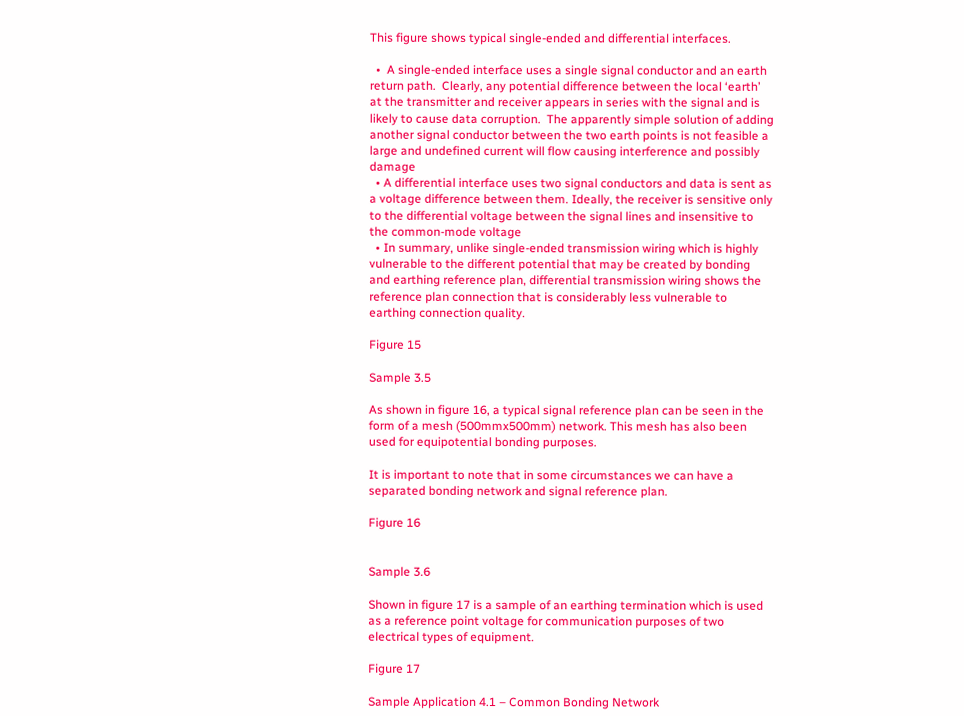This figure shows typical single-ended and differential interfaces.

  •  A single-ended interface uses a single signal conductor and an earth return path.  Clearly, any potential difference between the local ‘earth’ at the transmitter and receiver appears in series with the signal and is likely to cause data corruption.  The apparently simple solution of adding another signal conductor between the two earth points is not feasible a large and undefined current will flow causing interference and possibly damage
  • A differential interface uses two signal conductors and data is sent as a voltage difference between them. Ideally, the receiver is sensitive only to the differential voltage between the signal lines and insensitive to the common-mode voltage
  • In summary, unlike single-ended transmission wiring which is highly vulnerable to the different potential that may be created by bonding and earthing reference plan, differential transmission wiring shows the reference plan connection that is considerably less vulnerable to earthing connection quality.

Figure 15

Sample 3.5

As shown in figure 16, a typical signal reference plan can be seen in the form of a mesh (500mmx500mm) network. This mesh has also been used for equipotential bonding purposes.

It is important to note that in some circumstances we can have a separated bonding network and signal reference plan.

Figure 16


Sample 3.6

Shown in figure 17 is a sample of an earthing termination which is used as a reference point voltage for communication purposes of two electrical types of equipment.

Figure 17

Sample Application 4.1 – Common Bonding Network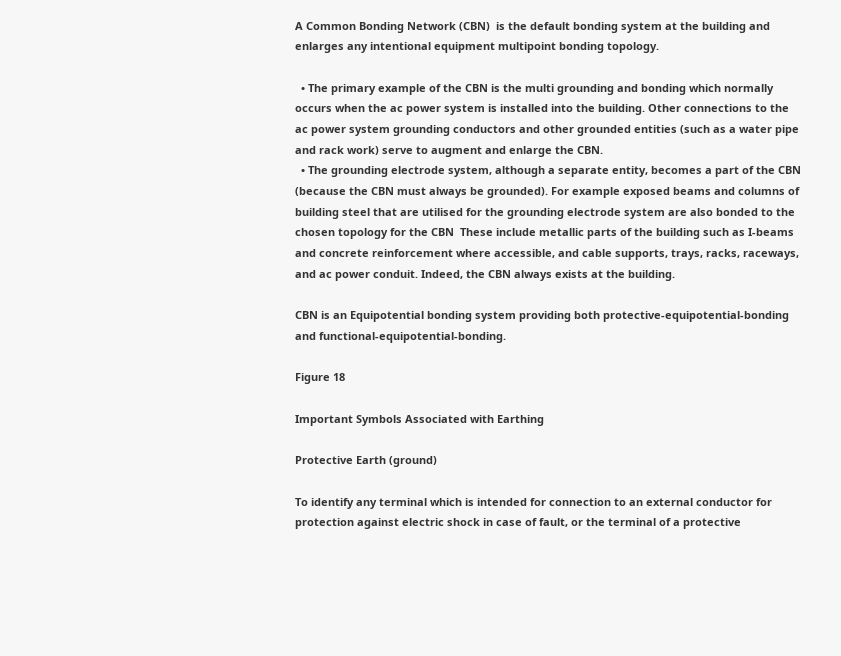A Common Bonding Network (CBN)  is the default bonding system at the building and enlarges any intentional equipment multipoint bonding topology.

  • The primary example of the CBN is the multi grounding and bonding which normally occurs when the ac power system is installed into the building. Other connections to the ac power system grounding conductors and other grounded entities (such as a water pipe and rack work) serve to augment and enlarge the CBN.
  • The grounding electrode system, although a separate entity, becomes a part of the CBN (because the CBN must always be grounded). For example exposed beams and columns of building steel that are utilised for the grounding electrode system are also bonded to the chosen topology for the CBN  These include metallic parts of the building such as I-beams and concrete reinforcement where accessible, and cable supports, trays, racks, raceways, and ac power conduit. Indeed, the CBN always exists at the building.

CBN is an Equipotential bonding system providing both protective-equipotential-bonding and functional-equipotential-bonding.

Figure 18

Important Symbols Associated with Earthing

Protective Earth (ground)

To identify any terminal which is intended for connection to an external conductor for protection against electric shock in case of fault, or the terminal of a protective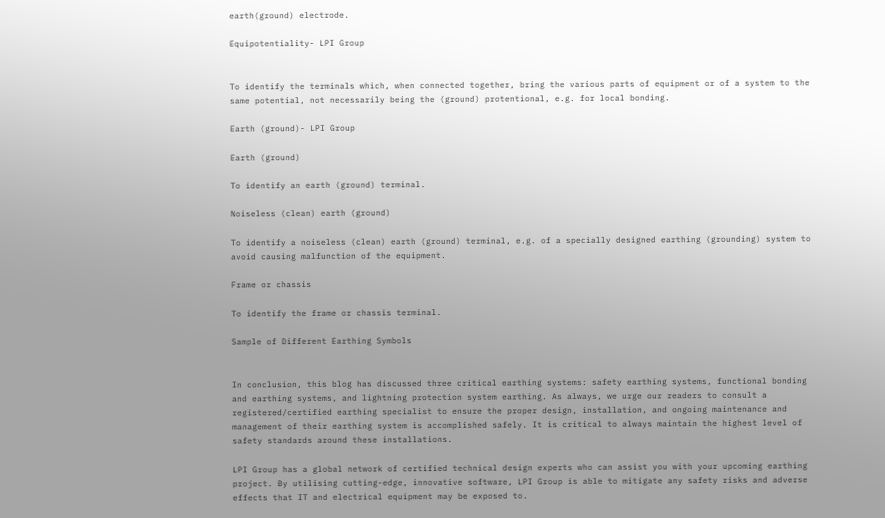earth(ground) electrode.

Equipotentiality- LPI Group


To identify the terminals which, when connected together, bring the various parts of equipment or of a system to the same potential, not necessarily being the (ground) protentional, e.g. for local bonding.

Earth (ground)- LPI Group

Earth (ground)

To identify an earth (ground) terminal.

Noiseless (clean) earth (ground)

To identify a noiseless (clean) earth (ground) terminal, e.g. of a specially designed earthing (grounding) system to avoid causing malfunction of the equipment.

Frame or chassis

To identify the frame or chassis terminal.

Sample of Different Earthing Symbols


In conclusion, this blog has discussed three critical earthing systems: safety earthing systems, functional bonding and earthing systems, and lightning protection system earthing. As always, we urge our readers to consult a registered/certified earthing specialist to ensure the proper design, installation, and ongoing maintenance and management of their earthing system is accomplished safely. It is critical to always maintain the highest level of safety standards around these installations.

LPI Group has a global network of certified technical design experts who can assist you with your upcoming earthing project. By utilising cutting-edge, innovative software, LPI Group is able to mitigate any safety risks and adverse effects that IT and electrical equipment may be exposed to.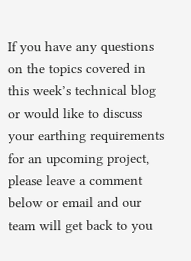If you have any questions on the topics covered in this week’s technical blog or would like to discuss your earthing requirements for an upcoming project, please leave a comment below or email and our team will get back to you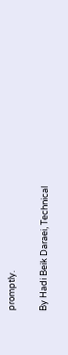promptly.

By Hadi Beik Daraei, Technical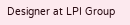Designer at LPI Group